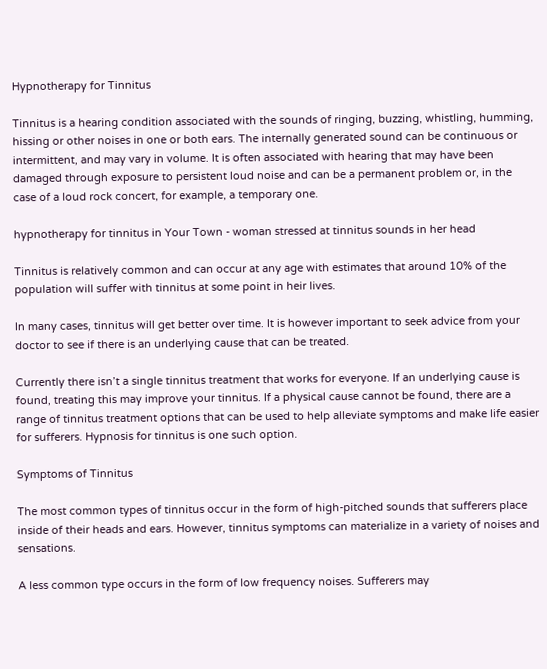Hypnotherapy for Tinnitus

Tinnitus is a hearing condition associated with the sounds of ringing, buzzing, whistling, humming, hissing or other noises in one or both ears. The internally generated sound can be continuous or intermittent, and may vary in volume. It is often associated with hearing that may have been damaged through exposure to persistent loud noise and can be a permanent problem or, in the case of a loud rock concert, for example, a temporary one.

hypnotherapy for tinnitus in Your Town - woman stressed at tinnitus sounds in her head

Tinnitus is relatively common and can occur at any age with estimates that around 10% of the population will suffer with tinnitus at some point in heir lives.

In many cases, tinnitus will get better over time. It is however important to seek advice from your doctor to see if there is an underlying cause that can be treated.

Currently there isn’t a single tinnitus treatment that works for everyone. If an underlying cause is found, treating this may improve your tinnitus. If a physical cause cannot be found, there are a range of tinnitus treatment options that can be used to help alleviate symptoms and make life easier for sufferers. Hypnosis for tinnitus is one such option.

Symptoms of Tinnitus

The most common types of tinnitus occur in the form of high-pitched sounds that sufferers place inside of their heads and ears. However, tinnitus symptoms can materialize in a variety of noises and sensations.

A less common type occurs in the form of low frequency noises. Sufferers may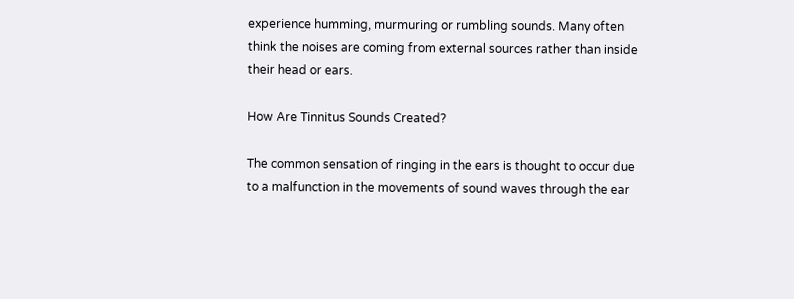experience humming, murmuring or rumbling sounds. Many often think the noises are coming from external sources rather than inside their head or ears.

How Are Tinnitus Sounds Created?

The common sensation of ringing in the ears is thought to occur due to a malfunction in the movements of sound waves through the ear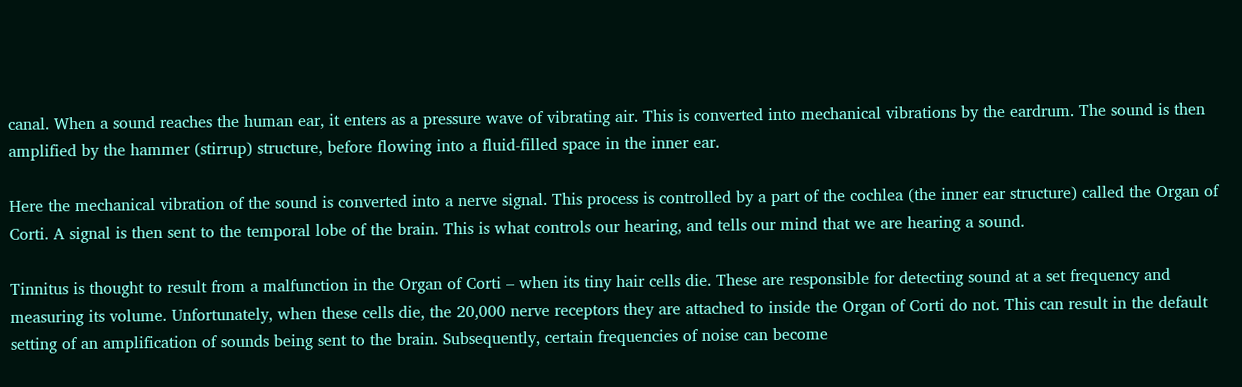canal. When a sound reaches the human ear, it enters as a pressure wave of vibrating air. This is converted into mechanical vibrations by the eardrum. The sound is then amplified by the hammer (stirrup) structure, before flowing into a fluid-filled space in the inner ear.

Here the mechanical vibration of the sound is converted into a nerve signal. This process is controlled by a part of the cochlea (the inner ear structure) called the Organ of Corti. A signal is then sent to the temporal lobe of the brain. This is what controls our hearing, and tells our mind that we are hearing a sound.

Tinnitus is thought to result from a malfunction in the Organ of Corti – when its tiny hair cells die. These are responsible for detecting sound at a set frequency and measuring its volume. Unfortunately, when these cells die, the 20,000 nerve receptors they are attached to inside the Organ of Corti do not. This can result in the default setting of an amplification of sounds being sent to the brain. Subsequently, certain frequencies of noise can become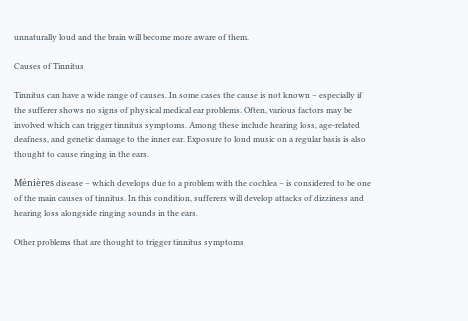unnaturally loud and the brain will become more aware of them.

Causes of Tinnitus

Tinnitus can have a wide range of causes. In some cases the cause is not known – especially if the sufferer shows no signs of physical medical ear problems. Often, various factors may be involved which can trigger tinnitus symptoms. Among these include hearing loss, age-related deafness, and genetic damage to the inner ear. Exposure to loud music on a regular basis is also thought to cause ringing in the ears.

Ménières disease – which develops due to a problem with the cochlea – is considered to be one of the main causes of tinnitus. In this condition, sufferers will develop attacks of dizziness and hearing loss alongside ringing sounds in the ears.

Other problems that are thought to trigger tinnitus symptoms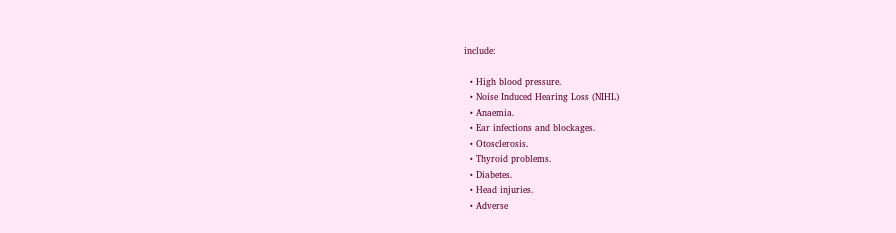include:

  • High blood pressure.
  • Noise Induced Hearing Loss (NIHL)
  • Anaemia.
  • Ear infections and blockages.
  • Otosclerosis.
  • Thyroid problems.
  • Diabetes.
  • Head injuries.
  • Adverse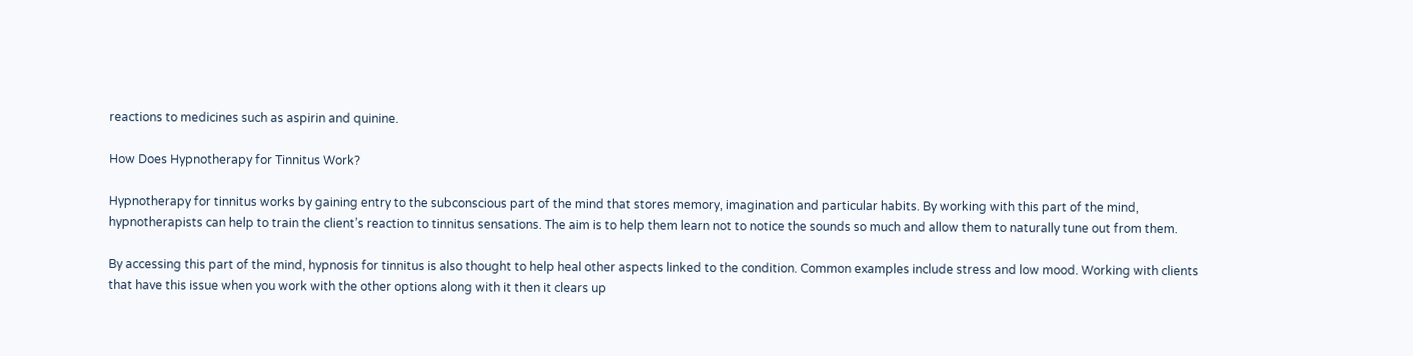reactions to medicines such as aspirin and quinine.

How Does Hypnotherapy for Tinnitus Work?

Hypnotherapy for tinnitus works by gaining entry to the subconscious part of the mind that stores memory, imagination and particular habits. By working with this part of the mind, hypnotherapists can help to train the client’s reaction to tinnitus sensations. The aim is to help them learn not to notice the sounds so much and allow them to naturally tune out from them.

By accessing this part of the mind, hypnosis for tinnitus is also thought to help heal other aspects linked to the condition. Common examples include stress and low mood. Working with clients that have this issue when you work with the other options along with it then it clears up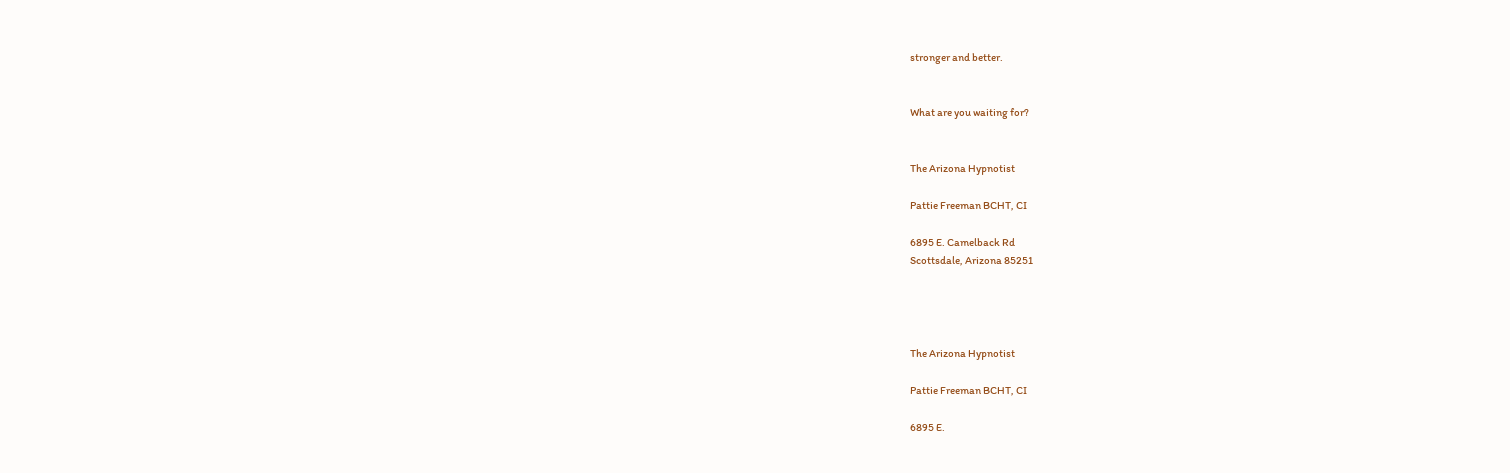stronger and better.


What are you waiting for?


The Arizona Hypnotist

Pattie Freeman BCHT, CI

6895 E. Camelback Rd
Scottsdale, Arizona 85251




The Arizona Hypnotist

Pattie Freeman BCHT, CI

6895 E.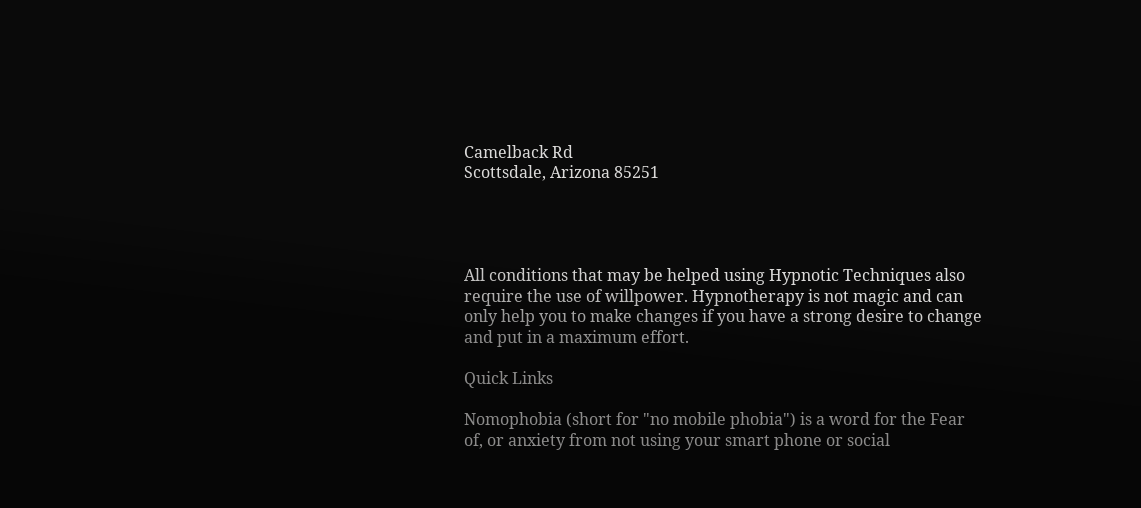Camelback Rd
Scottsdale, Arizona 85251




All conditions that may be helped using Hypnotic Techniques also require the use of willpower. Hypnotherapy is not magic and can only help you to make changes if you have a strong desire to change and put in a maximum effort.

Quick Links

Nomophobia (short for "no mobile phobia") is a word for the Fear of, or anxiety from not using your smart phone or social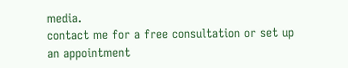media.
contact me for a free consultation or set up an appointment